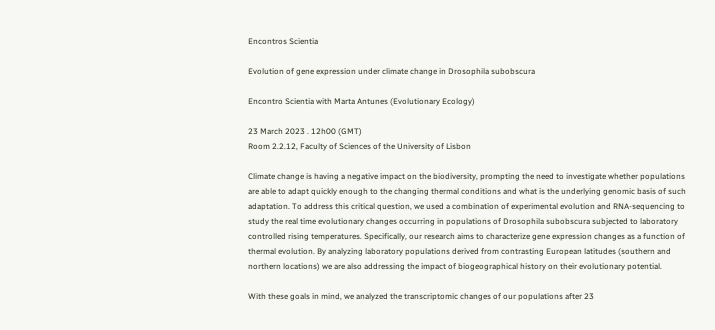Encontros Scientia

Evolution of gene expression under climate change in Drosophila subobscura

Encontro Scientia with Marta Antunes (Evolutionary Ecology)

23 March 2023 . 12h00 (GMT)
Room 2.2.12, Faculty of Sciences of the University of Lisbon

Climate change is having a negative impact on the biodiversity, prompting the need to investigate whether populations are able to adapt quickly enough to the changing thermal conditions and what is the underlying genomic basis of such adaptation. To address this critical question, we used a combination of experimental evolution and RNA-sequencing to study the real time evolutionary changes occurring in populations of Drosophila subobscura subjected to laboratory controlled rising temperatures. Specifically, our research aims to characterize gene expression changes as a function of thermal evolution. By analyzing laboratory populations derived from contrasting European latitudes (southern and northern locations) we are also addressing the impact of biogeographical history on their evolutionary potential.

With these goals in mind, we analyzed the transcriptomic changes of our populations after 23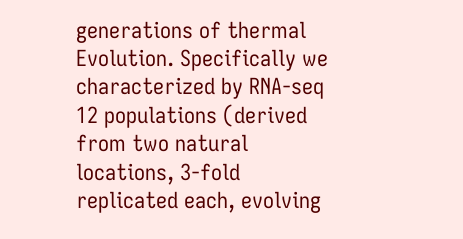generations of thermal Evolution. Specifically we characterized by RNA-seq  12 populations (derived from two natural locations, 3-fold replicated each, evolving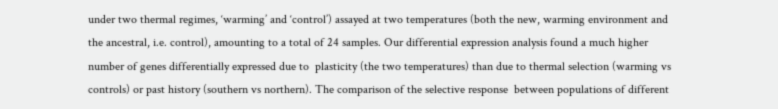under two thermal regimes, ‘warming’ and ‘control’) assayed at two temperatures (both the new, warming environment and the ancestral, i.e. control), amounting to a total of 24 samples. Our differential expression analysis found a much higher number of genes differentially expressed due to  plasticity (the two temperatures) than due to thermal selection (warming vs controls) or past history (southern vs northern). The comparison of the selective response  between populations of different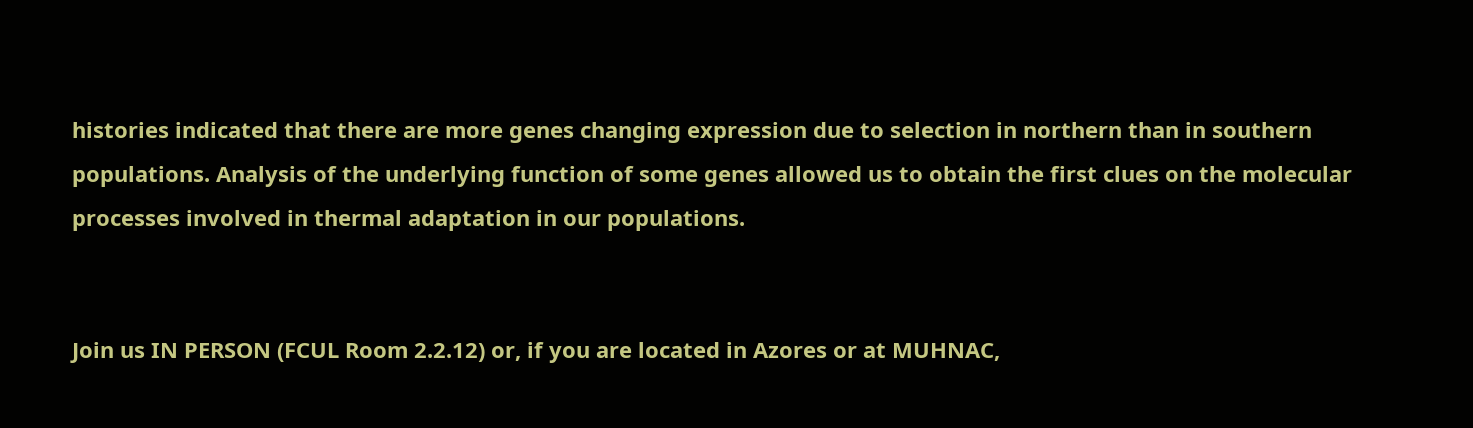histories indicated that there are more genes changing expression due to selection in northern than in southern populations. Analysis of the underlying function of some genes allowed us to obtain the first clues on the molecular processes involved in thermal adaptation in our populations.


Join us IN PERSON (FCUL Room 2.2.12) or, if you are located in Azores or at MUHNAC,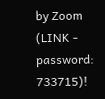by Zoom (LINK - password: 733715)!